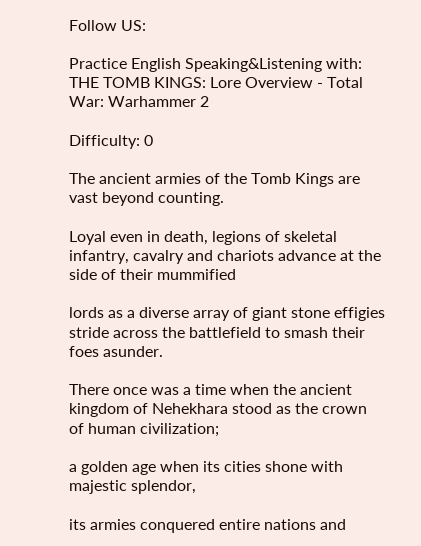Follow US:

Practice English Speaking&Listening with: THE TOMB KINGS: Lore Overview - Total War: Warhammer 2

Difficulty: 0

The ancient armies of the Tomb Kings are vast beyond counting.

Loyal even in death, legions of skeletal infantry, cavalry and chariots advance at the side of their mummified

lords as a diverse array of giant stone effigies stride across the battlefield to smash their foes asunder.

There once was a time when the ancient kingdom of Nehekhara stood as the crown of human civilization;

a golden age when its cities shone with majestic splendor,

its armies conquered entire nations and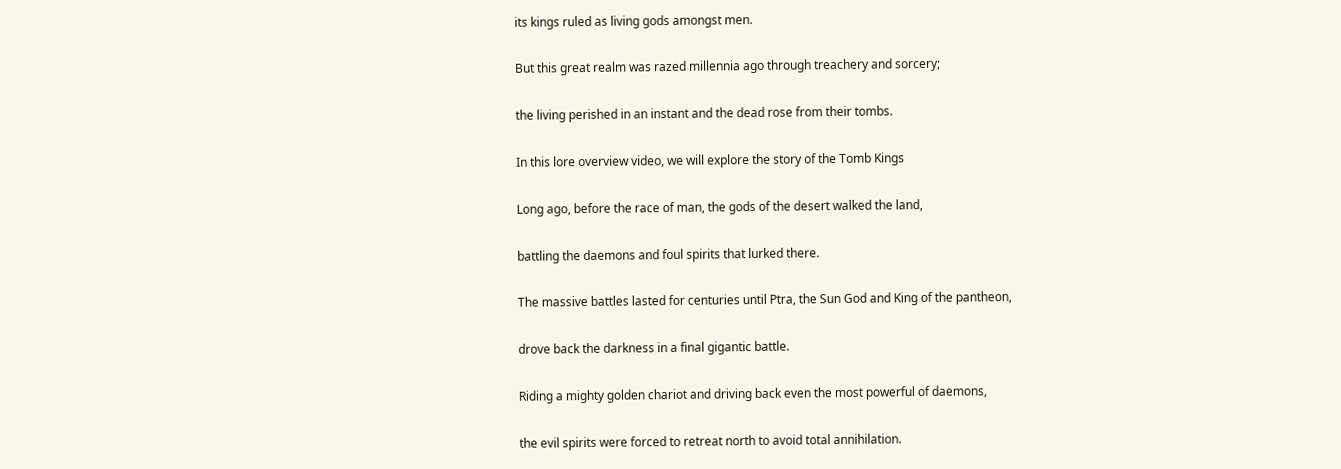its kings ruled as living gods amongst men.

But this great realm was razed millennia ago through treachery and sorcery;

the living perished in an instant and the dead rose from their tombs.

In this lore overview video, we will explore the story of the Tomb Kings

Long ago, before the race of man, the gods of the desert walked the land,

battling the daemons and foul spirits that lurked there.

The massive battles lasted for centuries until Ptra, the Sun God and King of the pantheon,

drove back the darkness in a final gigantic battle.

Riding a mighty golden chariot and driving back even the most powerful of daemons,

the evil spirits were forced to retreat north to avoid total annihilation.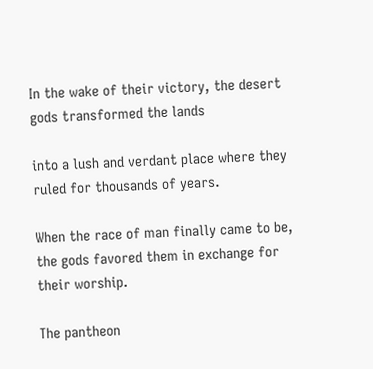In the wake of their victory, the desert gods transformed the lands

into a lush and verdant place where they ruled for thousands of years.

When the race of man finally came to be, the gods favored them in exchange for their worship.

The pantheon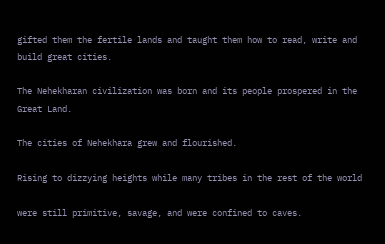gifted them the fertile lands and taught them how to read, write and build great cities.

The Nehekharan civilization was born and its people prospered in the Great Land.

The cities of Nehekhara grew and flourished.

Rising to dizzying heights while many tribes in the rest of the world

were still primitive, savage, and were confined to caves.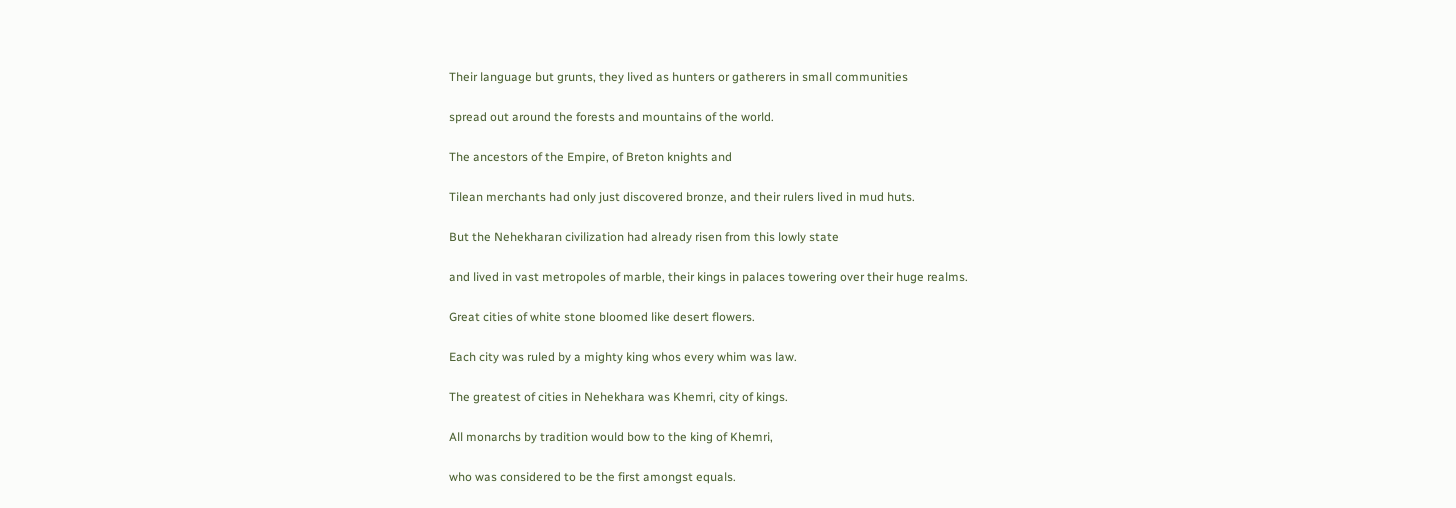Their language but grunts, they lived as hunters or gatherers in small communities

spread out around the forests and mountains of the world.

The ancestors of the Empire, of Breton knights and

Tilean merchants had only just discovered bronze, and their rulers lived in mud huts.

But the Nehekharan civilization had already risen from this lowly state

and lived in vast metropoles of marble, their kings in palaces towering over their huge realms.

Great cities of white stone bloomed like desert flowers.

Each city was ruled by a mighty king whos every whim was law.

The greatest of cities in Nehekhara was Khemri, city of kings.

All monarchs by tradition would bow to the king of Khemri,

who was considered to be the first amongst equals.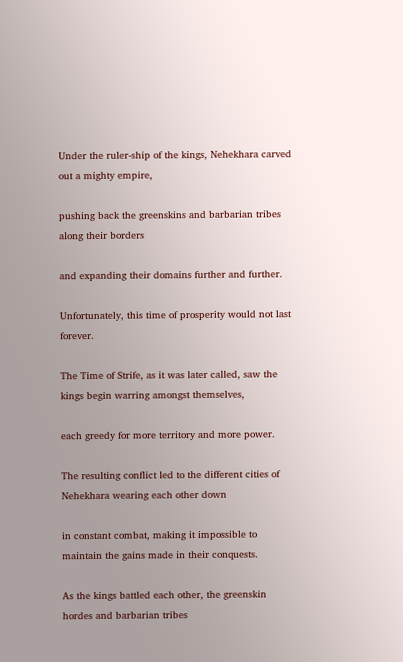Under the ruler-ship of the kings, Nehekhara carved out a mighty empire,

pushing back the greenskins and barbarian tribes along their borders

and expanding their domains further and further.

Unfortunately, this time of prosperity would not last forever.

The Time of Strife, as it was later called, saw the kings begin warring amongst themselves,

each greedy for more territory and more power.

The resulting conflict led to the different cities of Nehekhara wearing each other down

in constant combat, making it impossible to maintain the gains made in their conquests.

As the kings battled each other, the greenskin hordes and barbarian tribes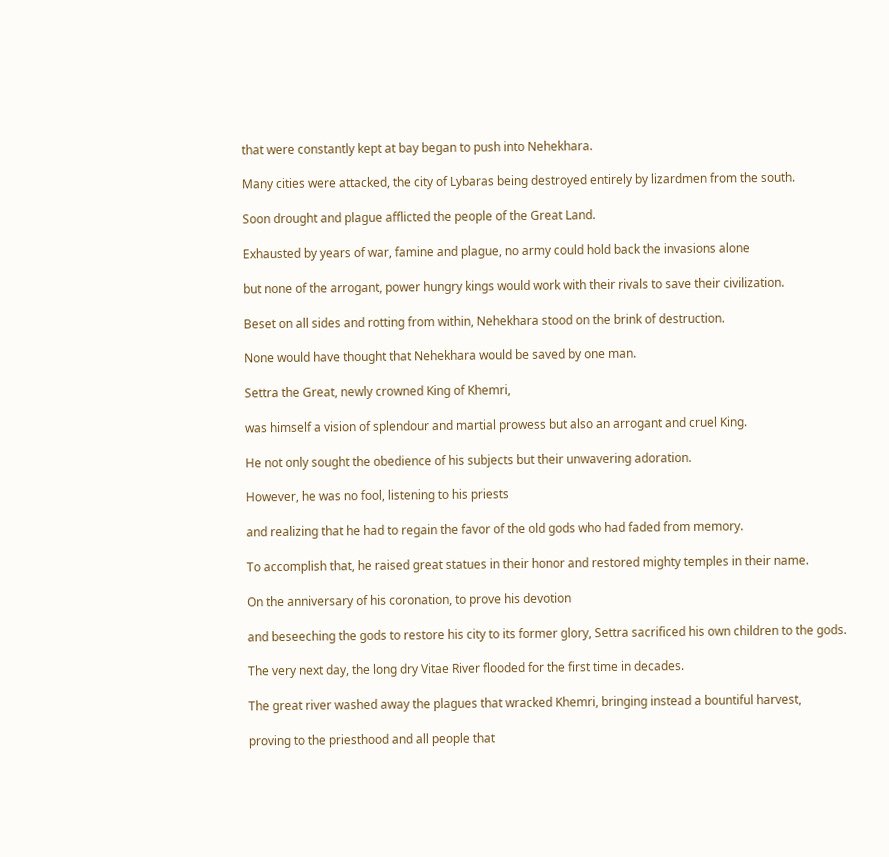that were constantly kept at bay began to push into Nehekhara.

Many cities were attacked, the city of Lybaras being destroyed entirely by lizardmen from the south.

Soon drought and plague afflicted the people of the Great Land.

Exhausted by years of war, famine and plague, no army could hold back the invasions alone

but none of the arrogant, power hungry kings would work with their rivals to save their civilization.

Beset on all sides and rotting from within, Nehekhara stood on the brink of destruction.

None would have thought that Nehekhara would be saved by one man.

Settra the Great, newly crowned King of Khemri,

was himself a vision of splendour and martial prowess but also an arrogant and cruel King.

He not only sought the obedience of his subjects but their unwavering adoration.

However, he was no fool, listening to his priests

and realizing that he had to regain the favor of the old gods who had faded from memory.

To accomplish that, he raised great statues in their honor and restored mighty temples in their name.

On the anniversary of his coronation, to prove his devotion

and beseeching the gods to restore his city to its former glory, Settra sacrificed his own children to the gods.

The very next day, the long dry Vitae River flooded for the first time in decades.

The great river washed away the plagues that wracked Khemri, bringing instead a bountiful harvest,

proving to the priesthood and all people that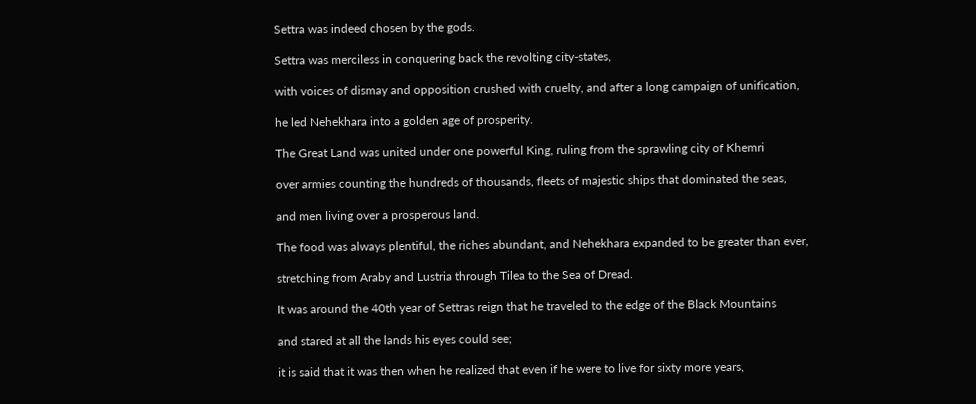Settra was indeed chosen by the gods.

Settra was merciless in conquering back the revolting city-states,

with voices of dismay and opposition crushed with cruelty, and after a long campaign of unification,

he led Nehekhara into a golden age of prosperity.

The Great Land was united under one powerful King, ruling from the sprawling city of Khemri

over armies counting the hundreds of thousands, fleets of majestic ships that dominated the seas,

and men living over a prosperous land.

The food was always plentiful, the riches abundant, and Nehekhara expanded to be greater than ever,

stretching from Araby and Lustria through Tilea to the Sea of Dread.

It was around the 40th year of Settras reign that he traveled to the edge of the Black Mountains

and stared at all the lands his eyes could see;

it is said that it was then when he realized that even if he were to live for sixty more years,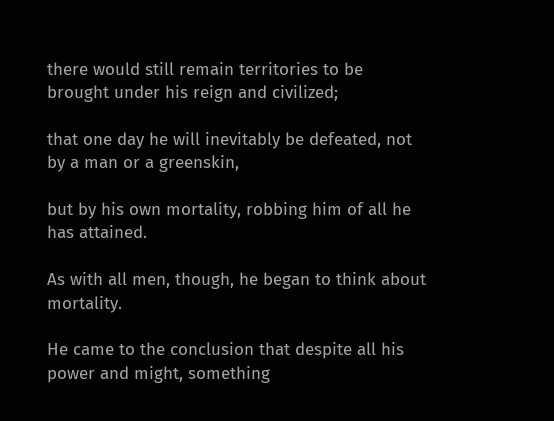there would still remain territories to be brought under his reign and civilized;

that one day he will inevitably be defeated, not by a man or a greenskin,

but by his own mortality, robbing him of all he has attained.

As with all men, though, he began to think about mortality.

He came to the conclusion that despite all his power and might, something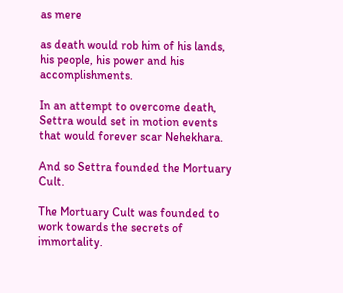as mere

as death would rob him of his lands, his people, his power and his accomplishments.

In an attempt to overcome death, Settra would set in motion events that would forever scar Nehekhara.

And so Settra founded the Mortuary Cult.

The Mortuary Cult was founded to work towards the secrets of immortality.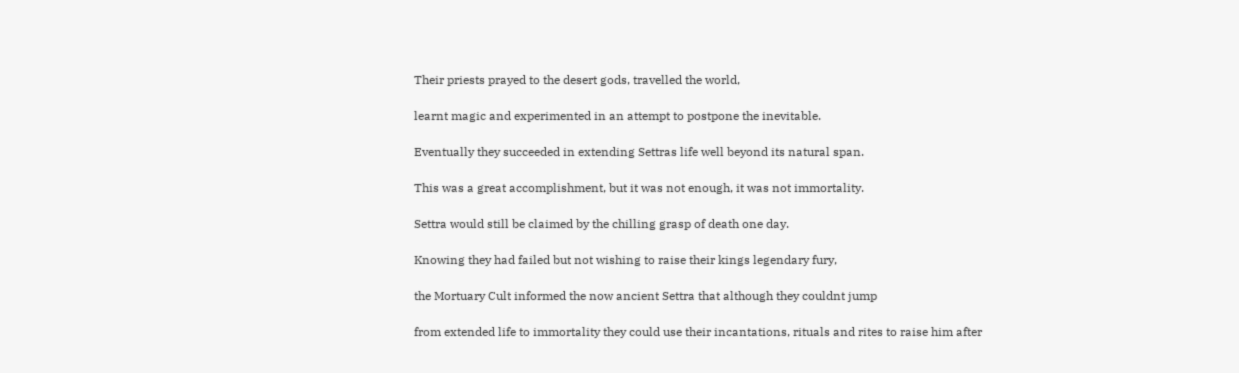Their priests prayed to the desert gods, travelled the world,

learnt magic and experimented in an attempt to postpone the inevitable.

Eventually they succeeded in extending Settras life well beyond its natural span.

This was a great accomplishment, but it was not enough, it was not immortality.

Settra would still be claimed by the chilling grasp of death one day.

Knowing they had failed but not wishing to raise their kings legendary fury,

the Mortuary Cult informed the now ancient Settra that although they couldnt jump

from extended life to immortality they could use their incantations, rituals and rites to raise him after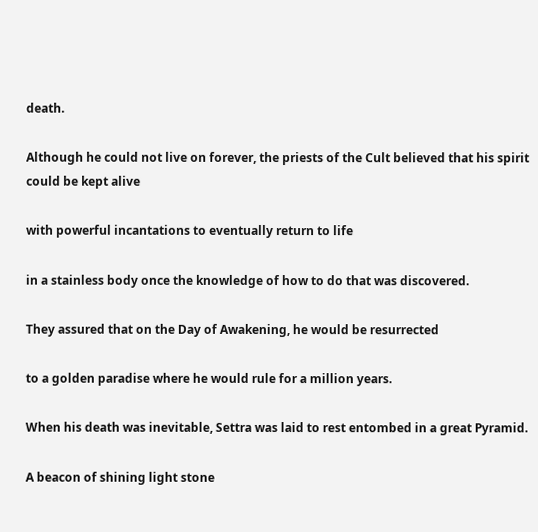death.

Although he could not live on forever, the priests of the Cult believed that his spirit could be kept alive

with powerful incantations to eventually return to life

in a stainless body once the knowledge of how to do that was discovered.

They assured that on the Day of Awakening, he would be resurrected

to a golden paradise where he would rule for a million years.

When his death was inevitable, Settra was laid to rest entombed in a great Pyramid.

A beacon of shining light stone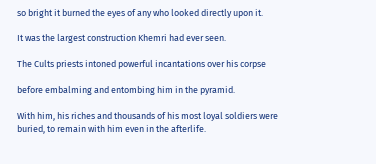so bright it burned the eyes of any who looked directly upon it.

It was the largest construction Khemri had ever seen.

The Cults priests intoned powerful incantations over his corpse

before embalming and entombing him in the pyramid.

With him, his riches and thousands of his most loyal soldiers were buried, to remain with him even in the afterlife.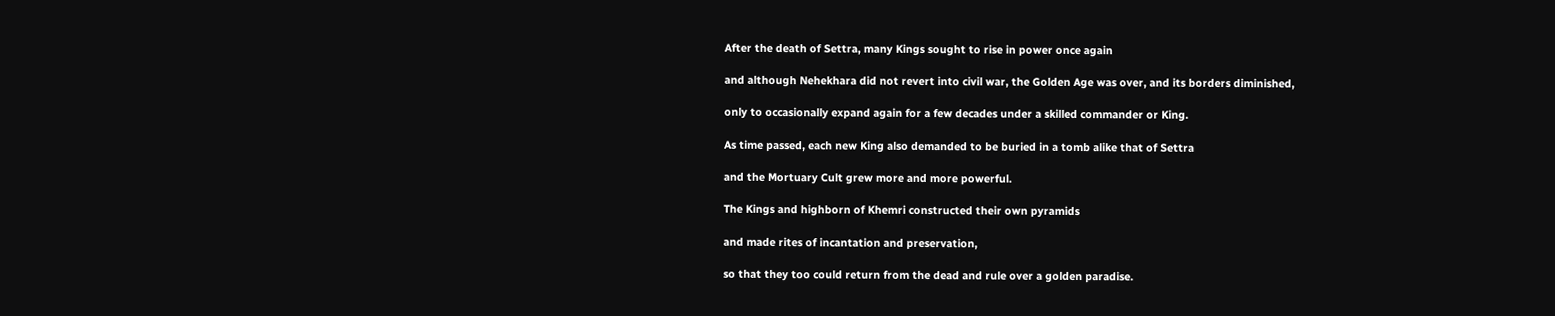After the death of Settra, many Kings sought to rise in power once again

and although Nehekhara did not revert into civil war, the Golden Age was over, and its borders diminished,

only to occasionally expand again for a few decades under a skilled commander or King.

As time passed, each new King also demanded to be buried in a tomb alike that of Settra

and the Mortuary Cult grew more and more powerful.

The Kings and highborn of Khemri constructed their own pyramids

and made rites of incantation and preservation,

so that they too could return from the dead and rule over a golden paradise.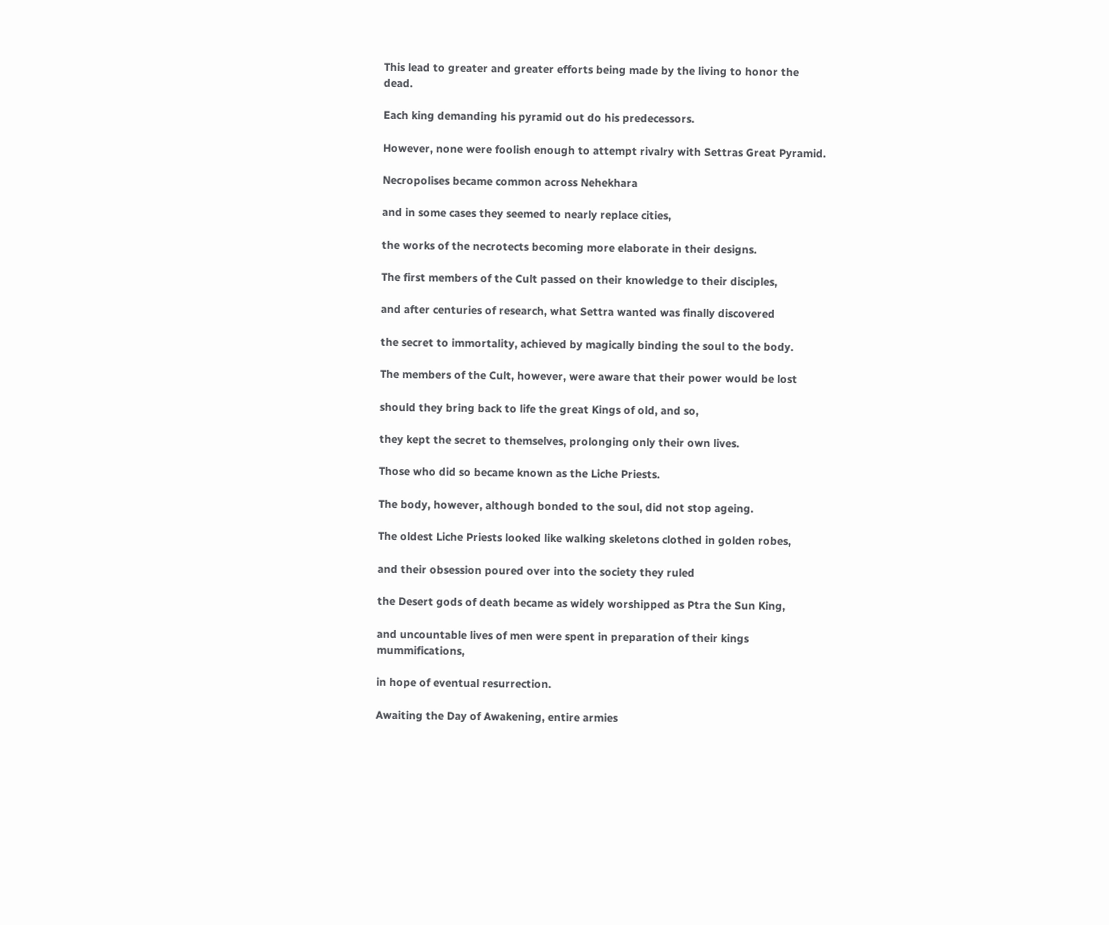This lead to greater and greater efforts being made by the living to honor the dead.

Each king demanding his pyramid out do his predecessors.

However, none were foolish enough to attempt rivalry with Settras Great Pyramid.

Necropolises became common across Nehekhara

and in some cases they seemed to nearly replace cities,

the works of the necrotects becoming more elaborate in their designs.

The first members of the Cult passed on their knowledge to their disciples,

and after centuries of research, what Settra wanted was finally discovered

the secret to immortality, achieved by magically binding the soul to the body.

The members of the Cult, however, were aware that their power would be lost

should they bring back to life the great Kings of old, and so,

they kept the secret to themselves, prolonging only their own lives.

Those who did so became known as the Liche Priests.

The body, however, although bonded to the soul, did not stop ageing.

The oldest Liche Priests looked like walking skeletons clothed in golden robes,

and their obsession poured over into the society they ruled

the Desert gods of death became as widely worshipped as Ptra the Sun King,

and uncountable lives of men were spent in preparation of their kings mummifications,

in hope of eventual resurrection.

Awaiting the Day of Awakening, entire armies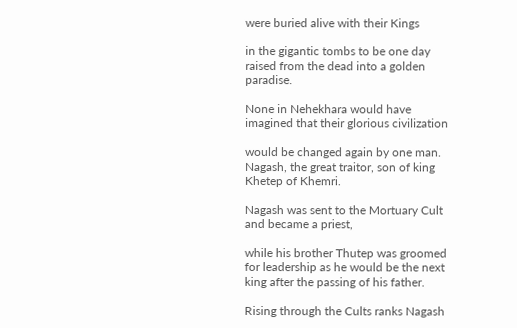were buried alive with their Kings

in the gigantic tombs to be one day raised from the dead into a golden paradise.

None in Nehekhara would have imagined that their glorious civilization

would be changed again by one man. Nagash, the great traitor, son of king Khetep of Khemri.

Nagash was sent to the Mortuary Cult and became a priest,

while his brother Thutep was groomed for leadership as he would be the next king after the passing of his father.

Rising through the Cults ranks Nagash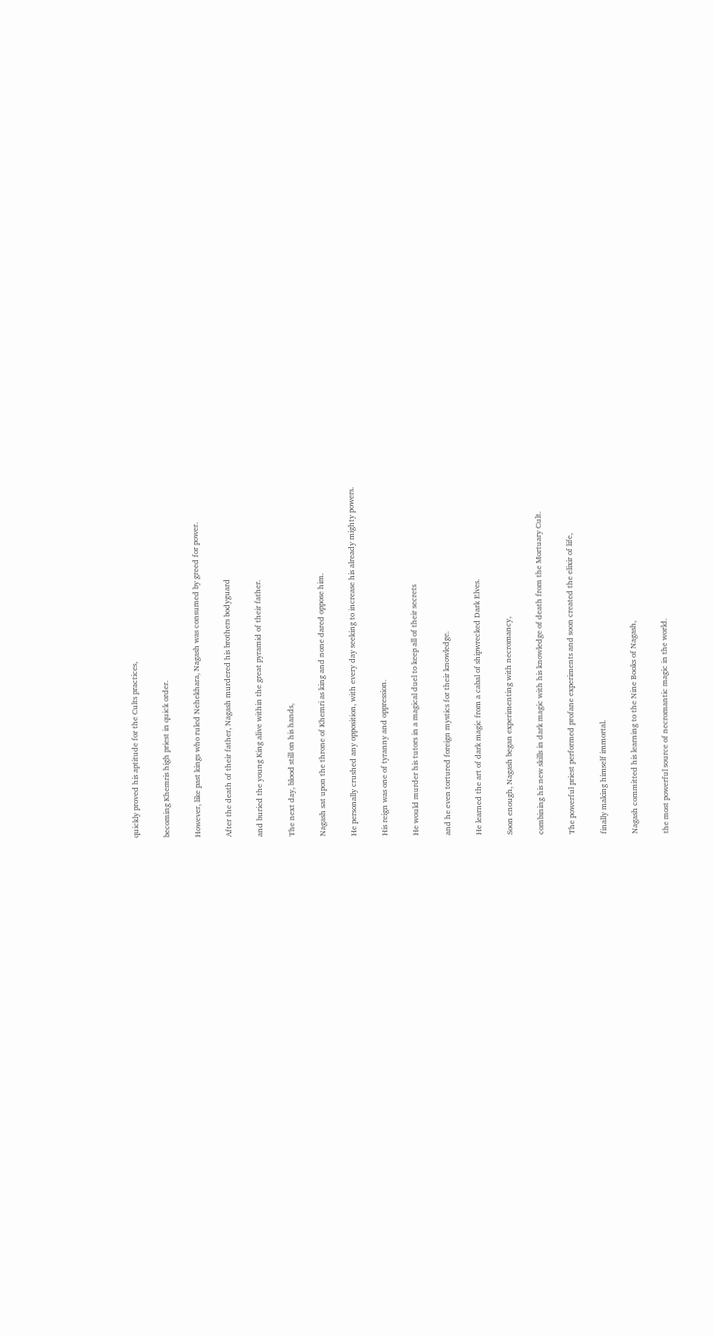quickly proved his aptitude for the Cults practices,

becoming Khemris high priest in quick order.

However, like past kings who ruled Nehekhara, Nagash was consumed by greed for power.

After the death of their father, Nagash murdered his brothers bodyguard

and buried the young King alive within the great pyramid of their father.

The next day, blood still on his hands,

Nagash sat upon the throne of Khemri as king and none dared oppose him.

He personally crushed any opposition, with every day seeking to increase his already mighty powers.

His reign was one of tyranny and oppression.

He would murder his tutors in a magical duel to keep all of their secrets

and he even tortured foreign mystics for their knowledge.

He learned the art of dark magic from a cabal of shipwrecked Dark Elves.

Soon enough, Nagash began experimenting with necromancy,

combining his new skills in dark magic with his knowledge of death from the Mortuary Cult.

The powerful priest performed profane experiments and soon created the elixir of life,

finally making himself immortal.

Nagash committed his learning to the Nine Books of Nagash,

the most powerful source of necromantic magic in the world.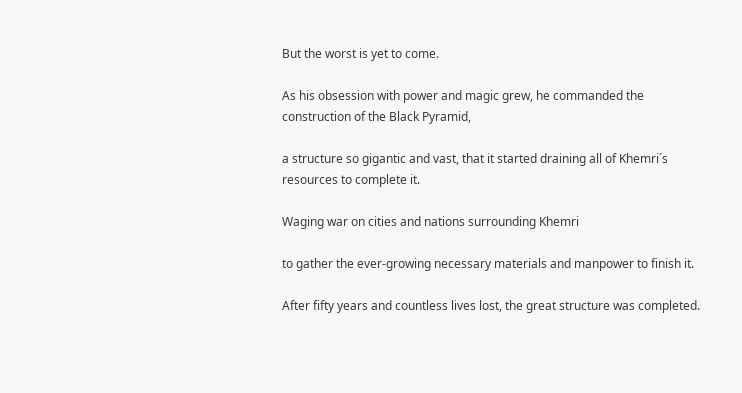But the worst is yet to come.

As his obsession with power and magic grew, he commanded the construction of the Black Pyramid,

a structure so gigantic and vast, that it started draining all of Khemri´s resources to complete it.

Waging war on cities and nations surrounding Khemri

to gather the ever-growing necessary materials and manpower to finish it.

After fifty years and countless lives lost, the great structure was completed.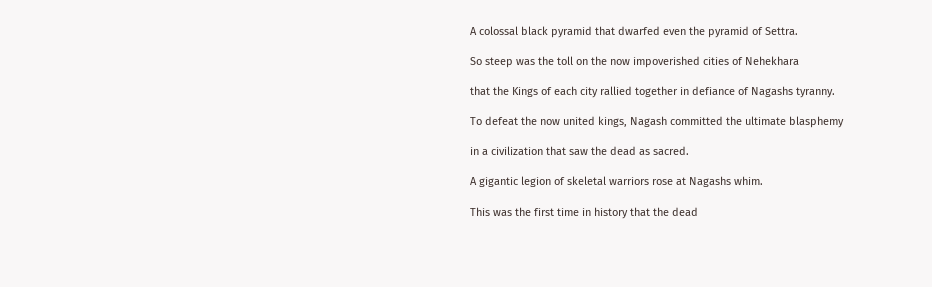A colossal black pyramid that dwarfed even the pyramid of Settra.

So steep was the toll on the now impoverished cities of Nehekhara

that the Kings of each city rallied together in defiance of Nagashs tyranny.

To defeat the now united kings, Nagash committed the ultimate blasphemy

in a civilization that saw the dead as sacred.

A gigantic legion of skeletal warriors rose at Nagashs whim.

This was the first time in history that the dead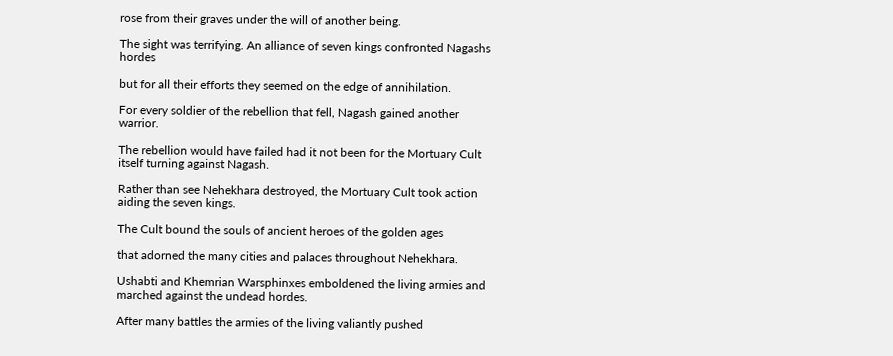rose from their graves under the will of another being.

The sight was terrifying. An alliance of seven kings confronted Nagashs hordes

but for all their efforts they seemed on the edge of annihilation.

For every soldier of the rebellion that fell, Nagash gained another warrior.

The rebellion would have failed had it not been for the Mortuary Cult itself turning against Nagash.

Rather than see Nehekhara destroyed, the Mortuary Cult took action aiding the seven kings.

The Cult bound the souls of ancient heroes of the golden ages

that adorned the many cities and palaces throughout Nehekhara.

Ushabti and Khemrian Warsphinxes emboldened the living armies and marched against the undead hordes.

After many battles the armies of the living valiantly pushed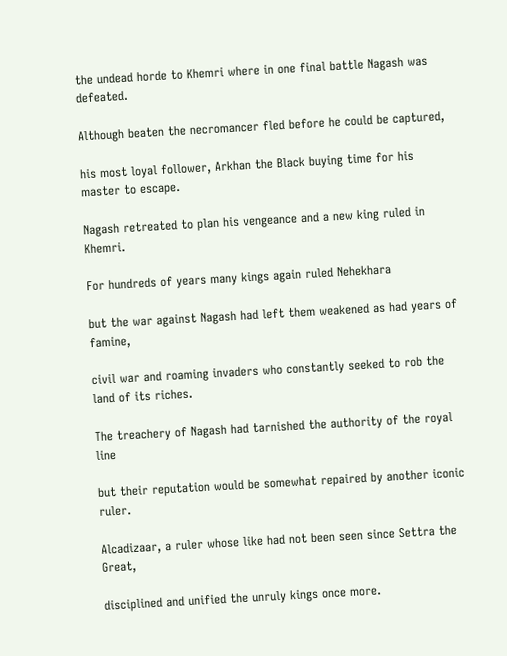the undead horde to Khemri where in one final battle Nagash was defeated.

Although beaten the necromancer fled before he could be captured,

his most loyal follower, Arkhan the Black buying time for his master to escape.

Nagash retreated to plan his vengeance and a new king ruled in Khemri.

For hundreds of years many kings again ruled Nehekhara

but the war against Nagash had left them weakened as had years of famine,

civil war and roaming invaders who constantly seeked to rob the land of its riches.

The treachery of Nagash had tarnished the authority of the royal line

but their reputation would be somewhat repaired by another iconic ruler.

Alcadizaar, a ruler whose like had not been seen since Settra the Great,

disciplined and unified the unruly kings once more.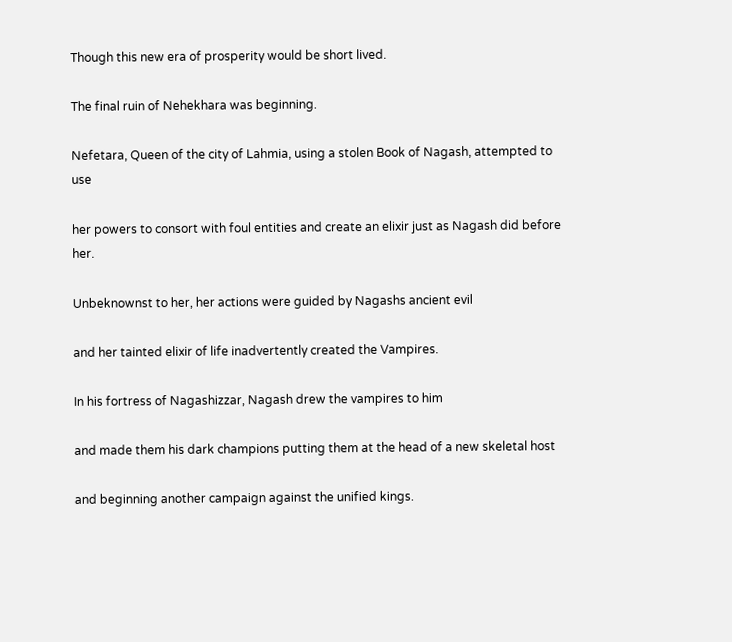Though this new era of prosperity would be short lived.

The final ruin of Nehekhara was beginning.

Nefetara, Queen of the city of Lahmia, using a stolen Book of Nagash, attempted to use

her powers to consort with foul entities and create an elixir just as Nagash did before her.

Unbeknownst to her, her actions were guided by Nagashs ancient evil

and her tainted elixir of life inadvertently created the Vampires.

In his fortress of Nagashizzar, Nagash drew the vampires to him

and made them his dark champions putting them at the head of a new skeletal host

and beginning another campaign against the unified kings.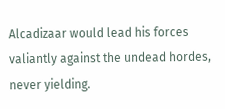Alcadizaar would lead his forces valiantly against the undead hordes, never yielding.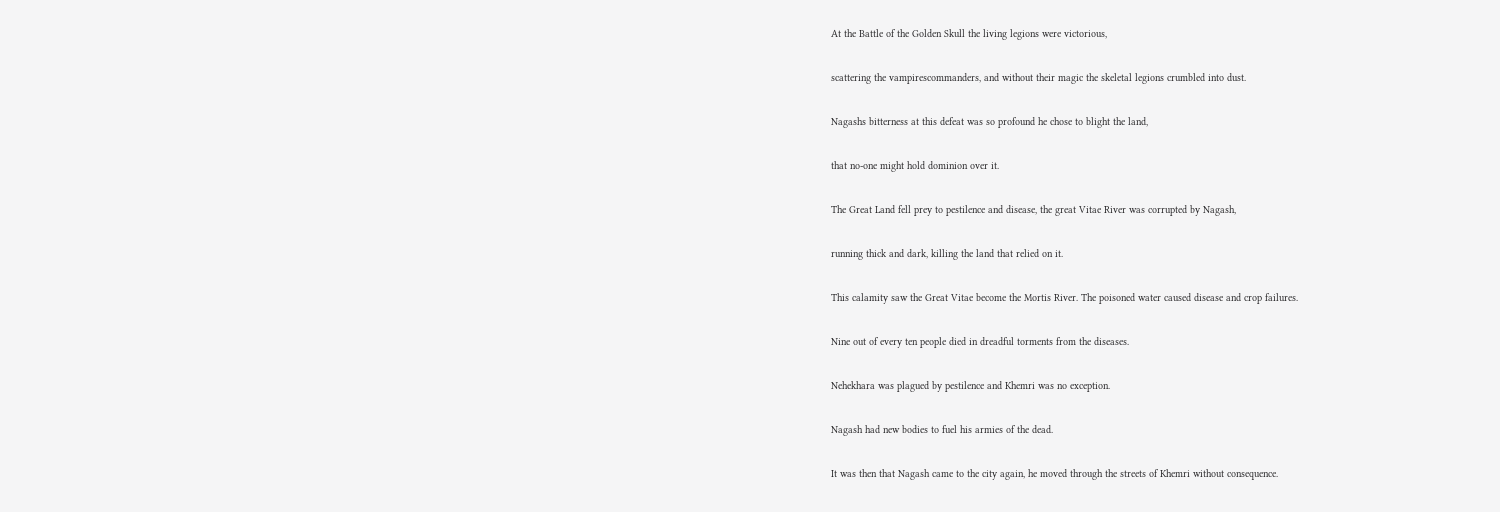At the Battle of the Golden Skull the living legions were victorious,

scattering the vampirescommanders, and without their magic the skeletal legions crumbled into dust.

Nagashs bitterness at this defeat was so profound he chose to blight the land,

that no-one might hold dominion over it.

The Great Land fell prey to pestilence and disease, the great Vitae River was corrupted by Nagash,

running thick and dark, killing the land that relied on it.

This calamity saw the Great Vitae become the Mortis River. The poisoned water caused disease and crop failures.

Nine out of every ten people died in dreadful torments from the diseases.

Nehekhara was plagued by pestilence and Khemri was no exception.

Nagash had new bodies to fuel his armies of the dead.

It was then that Nagash came to the city again, he moved through the streets of Khemri without consequence.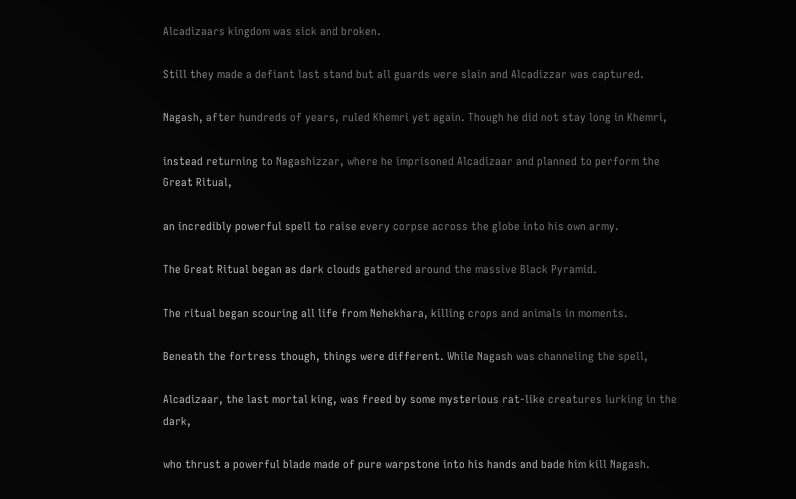Alcadizaars kingdom was sick and broken.

Still they made a defiant last stand but all guards were slain and Alcadizzar was captured.

Nagash, after hundreds of years, ruled Khemri yet again. Though he did not stay long in Khemri,

instead returning to Nagashizzar, where he imprisoned Alcadizaar and planned to perform the Great Ritual,

an incredibly powerful spell to raise every corpse across the globe into his own army.

The Great Ritual began as dark clouds gathered around the massive Black Pyramid.

The ritual began scouring all life from Nehekhara, killing crops and animals in moments.

Beneath the fortress though, things were different. While Nagash was channeling the spell,

Alcadizaar, the last mortal king, was freed by some mysterious rat-like creatures lurking in the dark,

who thrust a powerful blade made of pure warpstone into his hands and bade him kill Nagash.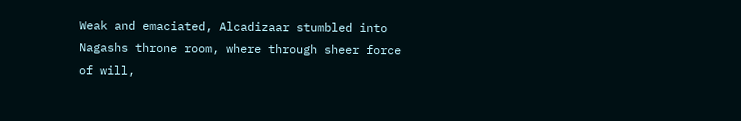Weak and emaciated, Alcadizaar stumbled into Nagashs throne room, where through sheer force of will,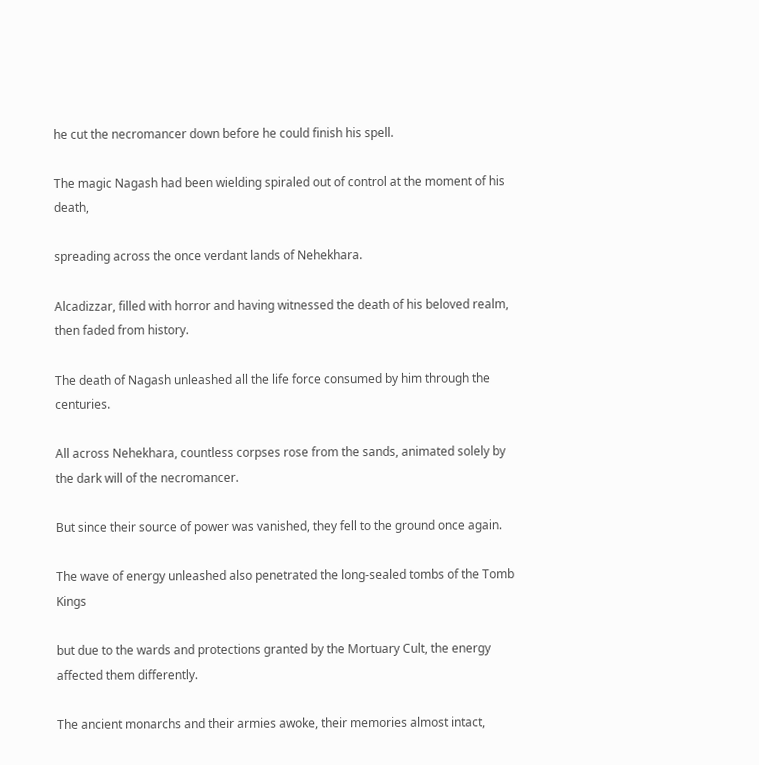he cut the necromancer down before he could finish his spell.

The magic Nagash had been wielding spiraled out of control at the moment of his death,

spreading across the once verdant lands of Nehekhara.

Alcadizzar, filled with horror and having witnessed the death of his beloved realm, then faded from history.

The death of Nagash unleashed all the life force consumed by him through the centuries.

All across Nehekhara, countless corpses rose from the sands, animated solely by the dark will of the necromancer.

But since their source of power was vanished, they fell to the ground once again.

The wave of energy unleashed also penetrated the long-sealed tombs of the Tomb Kings

but due to the wards and protections granted by the Mortuary Cult, the energy affected them differently.

The ancient monarchs and their armies awoke, their memories almost intact,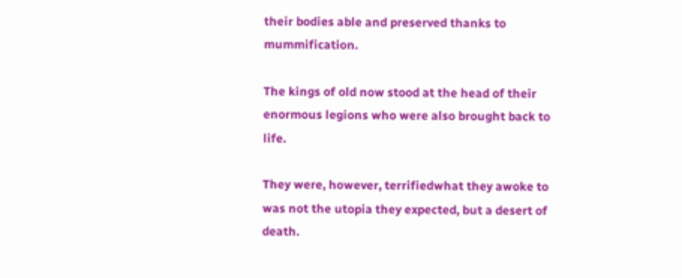their bodies able and preserved thanks to mummification.

The kings of old now stood at the head of their enormous legions who were also brought back to life.

They were, however, terrifiedwhat they awoke to was not the utopia they expected, but a desert of death.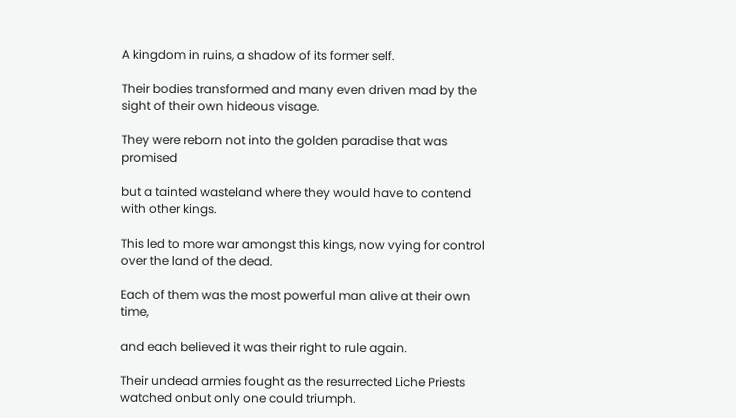A kingdom in ruins, a shadow of its former self.

Their bodies transformed and many even driven mad by the sight of their own hideous visage.

They were reborn not into the golden paradise that was promised

but a tainted wasteland where they would have to contend with other kings.

This led to more war amongst this kings, now vying for control over the land of the dead.

Each of them was the most powerful man alive at their own time,

and each believed it was their right to rule again.

Their undead armies fought as the resurrected Liche Priests watched onbut only one could triumph.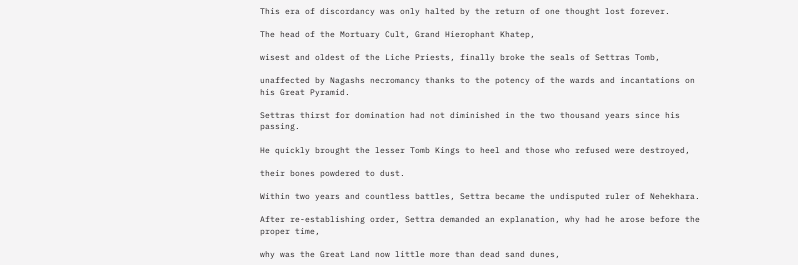This era of discordancy was only halted by the return of one thought lost forever.

The head of the Mortuary Cult, Grand Hierophant Khatep,

wisest and oldest of the Liche Priests, finally broke the seals of Settras Tomb,

unaffected by Nagashs necromancy thanks to the potency of the wards and incantations on his Great Pyramid.

Settras thirst for domination had not diminished in the two thousand years since his passing.

He quickly brought the lesser Tomb Kings to heel and those who refused were destroyed,

their bones powdered to dust.

Within two years and countless battles, Settra became the undisputed ruler of Nehekhara.

After re-establishing order, Settra demanded an explanation, why had he arose before the proper time,

why was the Great Land now little more than dead sand dunes,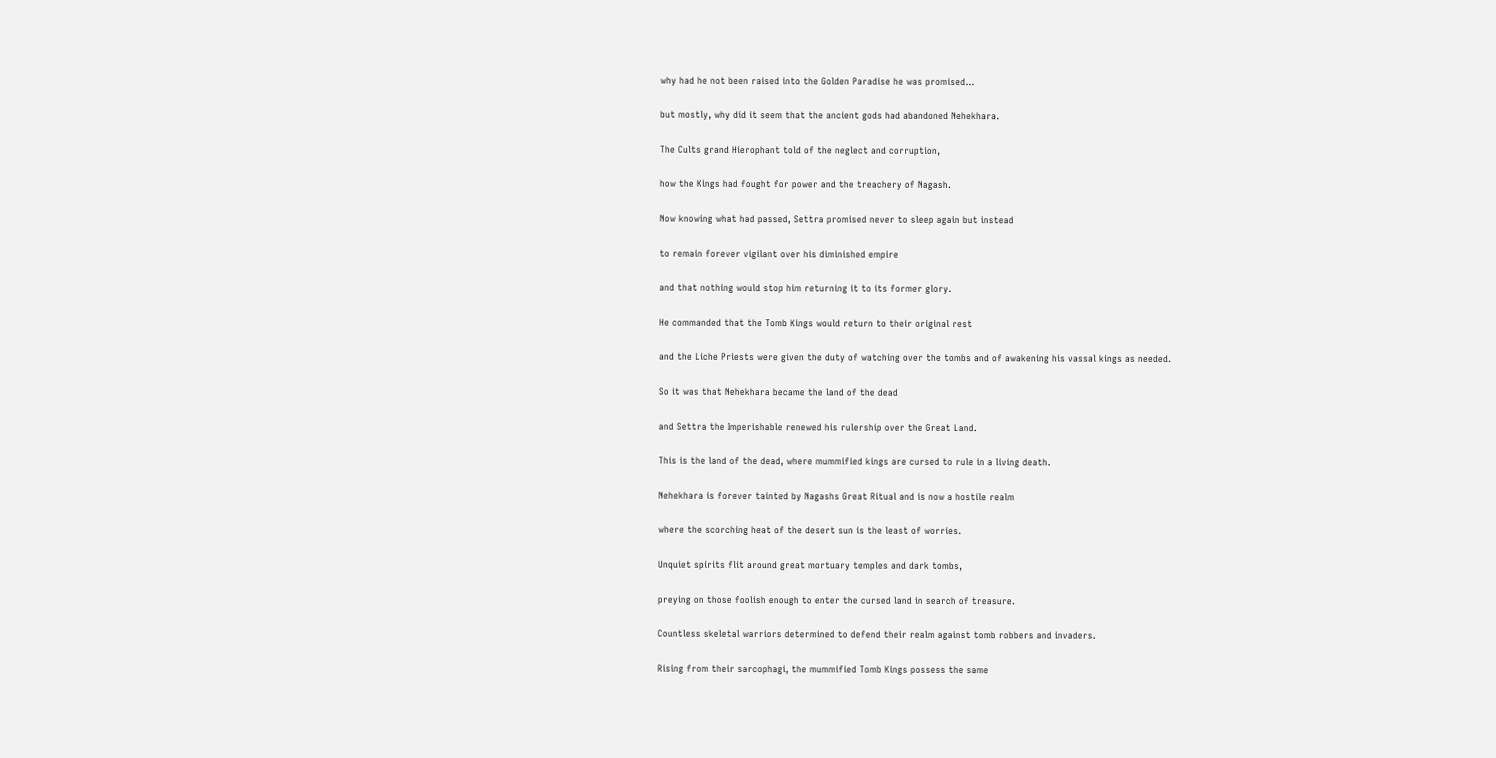why had he not been raised into the Golden Paradise he was promised...

but mostly, why did it seem that the ancient gods had abandoned Nehekhara.

The Cults grand Hierophant told of the neglect and corruption,

how the Kings had fought for power and the treachery of Nagash.

Now knowing what had passed, Settra promised never to sleep again but instead

to remain forever vigilant over his diminished empire

and that nothing would stop him returning it to its former glory.

He commanded that the Tomb Kings would return to their original rest

and the Liche Priests were given the duty of watching over the tombs and of awakening his vassal kings as needed.

So it was that Nehekhara became the land of the dead

and Settra the Imperishable renewed his rulership over the Great Land.

This is the land of the dead, where mummified kings are cursed to rule in a living death.

Nehekhara is forever tainted by Nagashs Great Ritual and is now a hostile realm

where the scorching heat of the desert sun is the least of worries.

Unquiet spirits flit around great mortuary temples and dark tombs,

preying on those foolish enough to enter the cursed land in search of treasure.

Countless skeletal warriors determined to defend their realm against tomb robbers and invaders.

Rising from their sarcophagi, the mummified Tomb Kings possess the same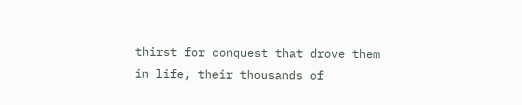thirst for conquest that drove them in life, their thousands of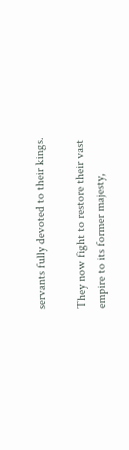servants fully devoted to their kings.

They now fight to restore their vast empire to its former majesty,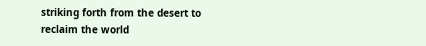striking forth from the desert to reclaim the world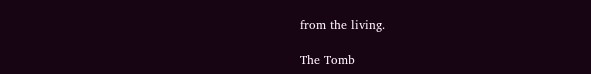from the living.

The Tomb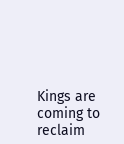Kings are coming to reclaim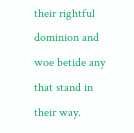their rightful dominion and woe betide any that stand in their way.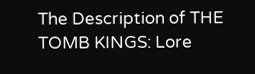The Description of THE TOMB KINGS: Lore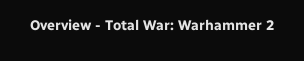Overview - Total War: Warhammer 2